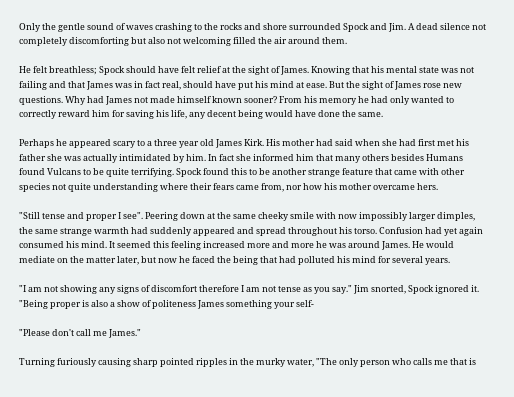Only the gentle sound of waves crashing to the rocks and shore surrounded Spock and Jim. A dead silence not completely discomforting but also not welcoming filled the air around them.

He felt breathless; Spock should have felt relief at the sight of James. Knowing that his mental state was not failing and that James was in fact real, should have put his mind at ease. But the sight of James rose new questions. Why had James not made himself known sooner? From his memory he had only wanted to correctly reward him for saving his life, any decent being would have done the same.

Perhaps he appeared scary to a three year old James Kirk. His mother had said when she had first met his father she was actually intimidated by him. In fact she informed him that many others besides Humans found Vulcans to be quite terrifying. Spock found this to be another strange feature that came with other species not quite understanding where their fears came from, nor how his mother overcame hers.

"Still tense and proper I see". Peering down at the same cheeky smile with now impossibly larger dimples, the same strange warmth had suddenly appeared and spread throughout his torso. Confusion had yet again consumed his mind. It seemed this feeling increased more and more he was around James. He would mediate on the matter later, but now he faced the being that had polluted his mind for several years.

"I am not showing any signs of discomfort therefore I am not tense as you say." Jim snorted, Spock ignored it. "Being proper is also a show of politeness James something your self-

"Please don't call me James."

Turning furiously causing sharp pointed ripples in the murky water, "The only person who calls me that is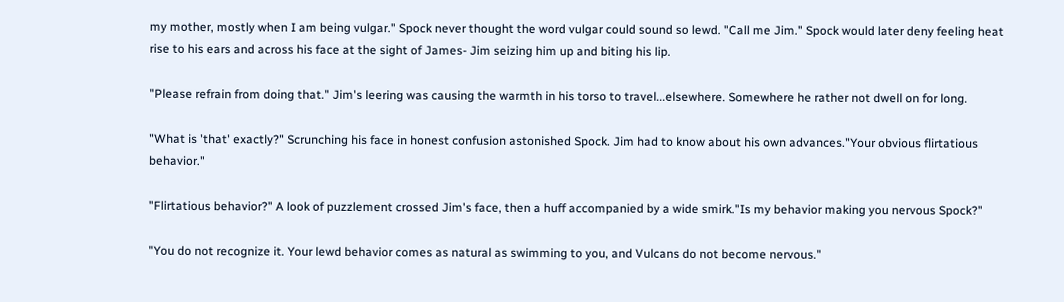my mother, mostly when I am being vulgar." Spock never thought the word vulgar could sound so lewd. "Call me Jim." Spock would later deny feeling heat rise to his ears and across his face at the sight of James- Jim seizing him up and biting his lip.

"Please refrain from doing that." Jim's leering was causing the warmth in his torso to travel...elsewhere. Somewhere he rather not dwell on for long.

"What is 'that' exactly?" Scrunching his face in honest confusion astonished Spock. Jim had to know about his own advances."Your obvious flirtatious behavior."

"Flirtatious behavior?" A look of puzzlement crossed Jim's face, then a huff accompanied by a wide smirk."Is my behavior making you nervous Spock?"

"You do not recognize it. Your lewd behavior comes as natural as swimming to you, and Vulcans do not become nervous."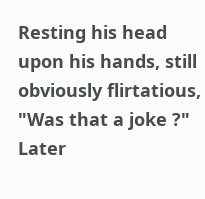Resting his head upon his hands, still obviously flirtatious, "Was that a joke ?" Later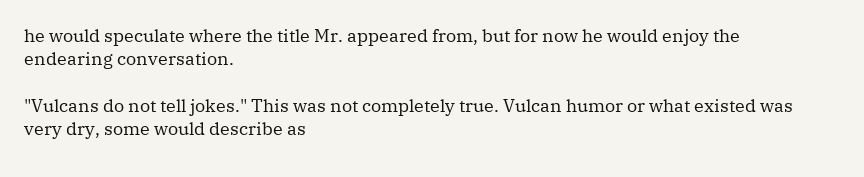he would speculate where the title Mr. appeared from, but for now he would enjoy the endearing conversation.

"Vulcans do not tell jokes." This was not completely true. Vulcan humor or what existed was very dry, some would describe as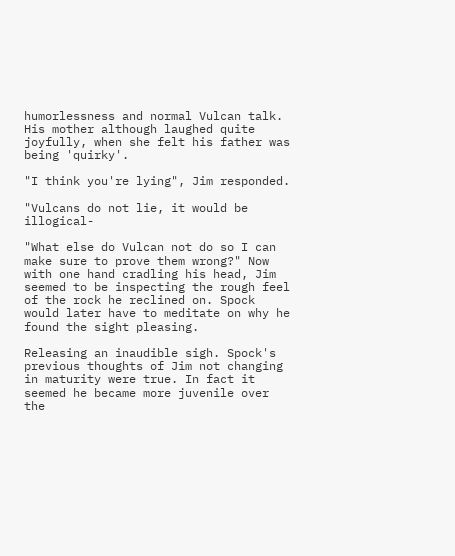humorlessness and normal Vulcan talk. His mother although laughed quite joyfully, when she felt his father was being 'quirky'.

"I think you're lying", Jim responded.

"Vulcans do not lie, it would be illogical-

"What else do Vulcan not do so I can make sure to prove them wrong?" Now with one hand cradling his head, Jim seemed to be inspecting the rough feel of the rock he reclined on. Spock would later have to meditate on why he found the sight pleasing.

Releasing an inaudible sigh. Spock's previous thoughts of Jim not changing in maturity were true. In fact it seemed he became more juvenile over the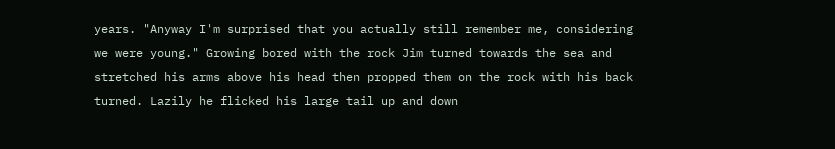years. "Anyway I'm surprised that you actually still remember me, considering we were young." Growing bored with the rock Jim turned towards the sea and stretched his arms above his head then propped them on the rock with his back turned. Lazily he flicked his large tail up and down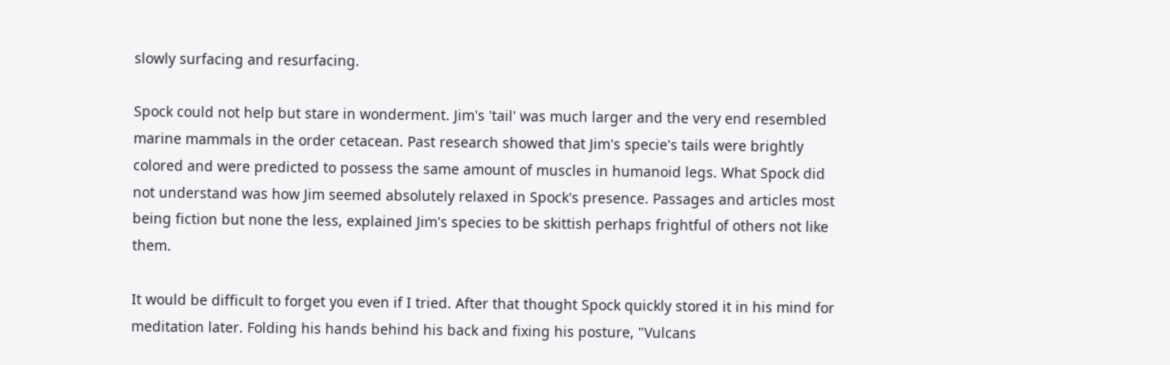slowly surfacing and resurfacing.

Spock could not help but stare in wonderment. Jim's 'tail' was much larger and the very end resembled marine mammals in the order cetacean. Past research showed that Jim's specie's tails were brightly colored and were predicted to possess the same amount of muscles in humanoid legs. What Spock did not understand was how Jim seemed absolutely relaxed in Spock's presence. Passages and articles most being fiction but none the less, explained Jim's species to be skittish perhaps frightful of others not like them.

It would be difficult to forget you even if I tried. After that thought Spock quickly stored it in his mind for meditation later. Folding his hands behind his back and fixing his posture, "Vulcans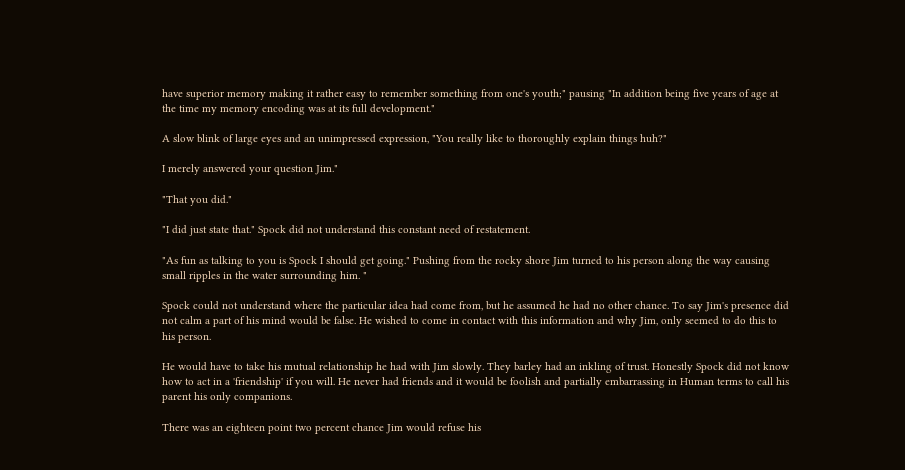have superior memory making it rather easy to remember something from one's youth;" pausing "In addition being five years of age at the time my memory encoding was at its full development."

A slow blink of large eyes and an unimpressed expression, "You really like to thoroughly explain things huh?"

I merely answered your question Jim."

"That you did."

"I did just state that." Spock did not understand this constant need of restatement.

"As fun as talking to you is Spock I should get going." Pushing from the rocky shore Jim turned to his person along the way causing small ripples in the water surrounding him. "

Spock could not understand where the particular idea had come from, but he assumed he had no other chance. To say Jim's presence did not calm a part of his mind would be false. He wished to come in contact with this information and why Jim, only seemed to do this to his person.

He would have to take his mutual relationship he had with Jim slowly. They barley had an inkling of trust. Honestly Spock did not know how to act in a 'friendship' if you will. He never had friends and it would be foolish and partially embarrassing in Human terms to call his parent his only companions.

There was an eighteen point two percent chance Jim would refuse his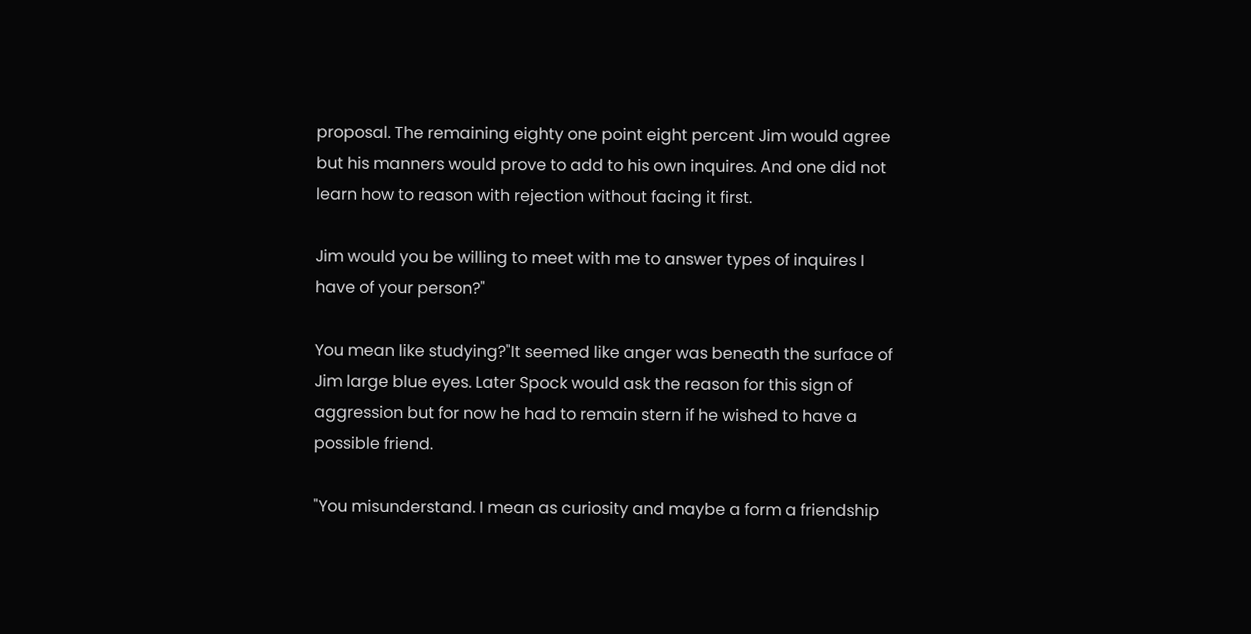proposal. The remaining eighty one point eight percent Jim would agree but his manners would prove to add to his own inquires. And one did not learn how to reason with rejection without facing it first.

Jim would you be willing to meet with me to answer types of inquires I have of your person?"

You mean like studying?"It seemed like anger was beneath the surface of Jim large blue eyes. Later Spock would ask the reason for this sign of aggression but for now he had to remain stern if he wished to have a possible friend.

"You misunderstand. I mean as curiosity and maybe a form a friendship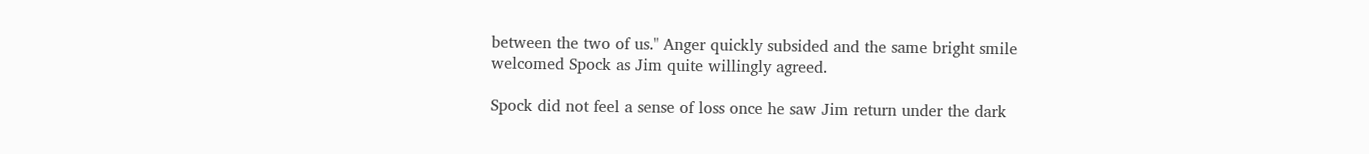between the two of us." Anger quickly subsided and the same bright smile welcomed Spock as Jim quite willingly agreed.

Spock did not feel a sense of loss once he saw Jim return under the dark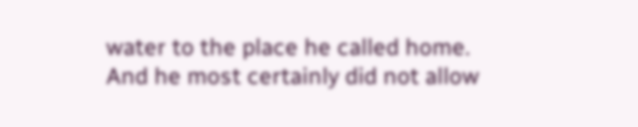water to the place he called home. And he most certainly did not allow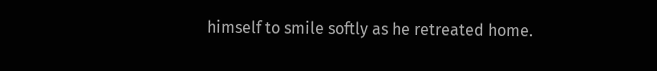himself to smile softly as he retreated home.